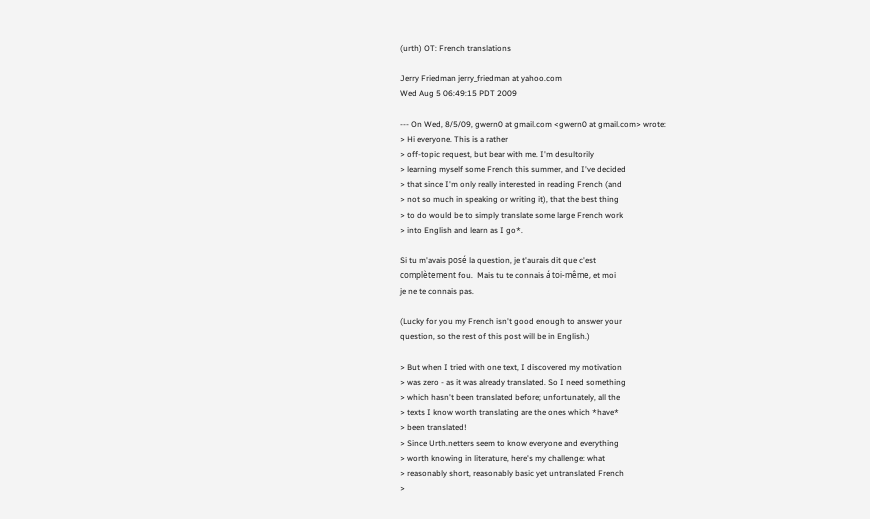(urth) OT: French translations

Jerry Friedman jerry_friedman at yahoo.com
Wed Aug 5 06:49:15 PDT 2009

--- On Wed, 8/5/09, gwern0 at gmail.com <gwern0 at gmail.com> wrote:
> Hi everyone. This is a rather
> off-topic request, but bear with me. I'm desultorily
> learning myself some French this summer, and I've decided
> that since I'm only really interested in reading French (and
> not so much in speaking or writing it), that the best thing
> to do would be to simply translate some large French work
> into English and learn as I go*.

Si tu m'avais posé la question, je t'aurais dit que c'est
complètement fou.  Mais tu te connais á toi-même, et moi
je ne te connais pas.

(Lucky for you my French isn't good enough to answer your
question, so the rest of this post will be in English.)

> But when I tried with one text, I discovered my motivation
> was zero - as it was already translated. So I need something
> which hasn't been translated before; unfortunately, all the
> texts I know worth translating are the ones which *have*
> been translated!
> Since Urth.netters seem to know everyone and everything
> worth knowing in literature, here's my challenge: what
> reasonably short, reasonably basic yet untranslated French
>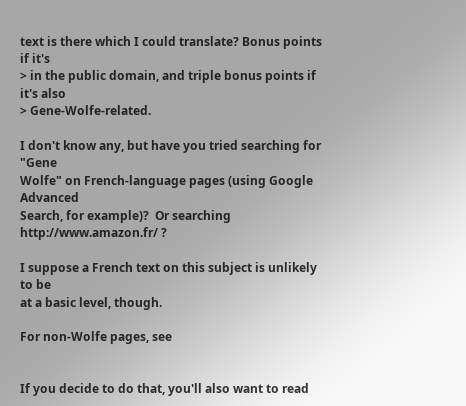text is there which I could translate? Bonus points if it's
> in the public domain, and triple bonus points if it's also
> Gene-Wolfe-related.

I don't know any, but have you tried searching for "Gene
Wolfe" on French-language pages (using Google Advanced
Search, for example)?  Or searching http://www.amazon.fr/ ?

I suppose a French text on this subject is unlikely to be
at a basic level, though.

For non-Wolfe pages, see


If you decide to do that, you'll also want to read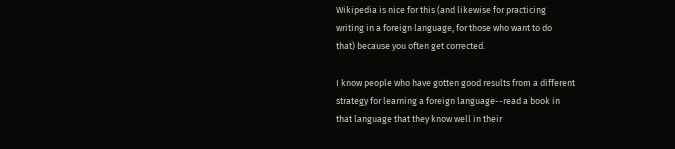Wikipedia is nice for this (and likewise for practicing
writing in a foreign language, for those who want to do
that) because you often get corrected.

I know people who have gotten good results from a different
strategy for learning a foreign language--read a book in
that language that they know well in their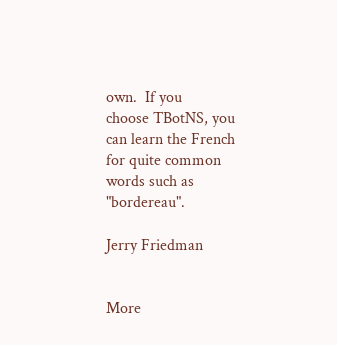own.  If you
choose TBotNS, you can learn the French for quite common
words such as "bordereau".

Jerry Friedman


More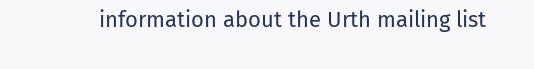information about the Urth mailing list